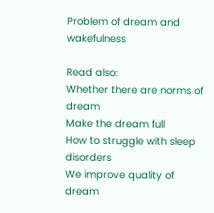Problem of dream and wakefulness

Read also:
Whether there are norms of dream
Make the dream full
How to struggle with sleep disorders
We improve quality of dream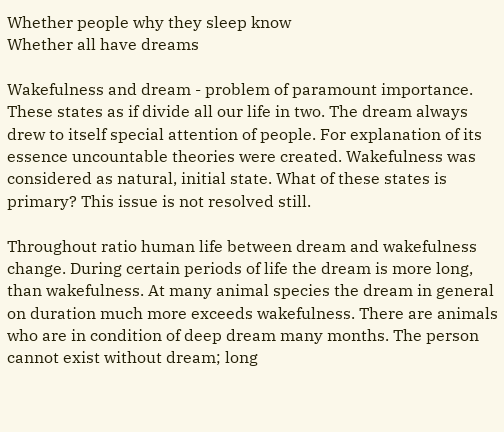Whether people why they sleep know
Whether all have dreams

Wakefulness and dream - problem of paramount importance. These states as if divide all our life in two. The dream always drew to itself special attention of people. For explanation of its essence uncountable theories were created. Wakefulness was considered as natural, initial state. What of these states is primary? This issue is not resolved still.

Throughout ratio human life between dream and wakefulness change. During certain periods of life the dream is more long, than wakefulness. At many animal species the dream in general on duration much more exceeds wakefulness. There are animals who are in condition of deep dream many months. The person cannot exist without dream; long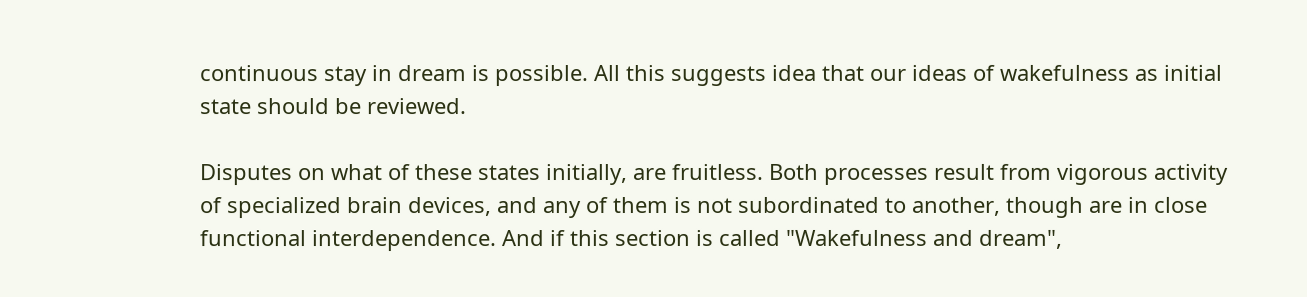continuous stay in dream is possible. All this suggests idea that our ideas of wakefulness as initial state should be reviewed.

Disputes on what of these states initially, are fruitless. Both processes result from vigorous activity of specialized brain devices, and any of them is not subordinated to another, though are in close functional interdependence. And if this section is called "Wakefulness and dream",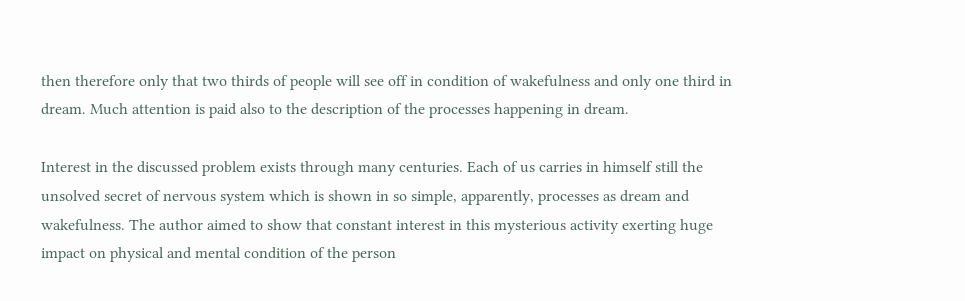then therefore only that two thirds of people will see off in condition of wakefulness and only one third in dream. Much attention is paid also to the description of the processes happening in dream.

Interest in the discussed problem exists through many centuries. Each of us carries in himself still the unsolved secret of nervous system which is shown in so simple, apparently, processes as dream and wakefulness. The author aimed to show that constant interest in this mysterious activity exerting huge impact on physical and mental condition of the person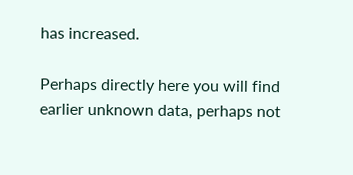has increased.

Perhaps directly here you will find earlier unknown data, perhaps not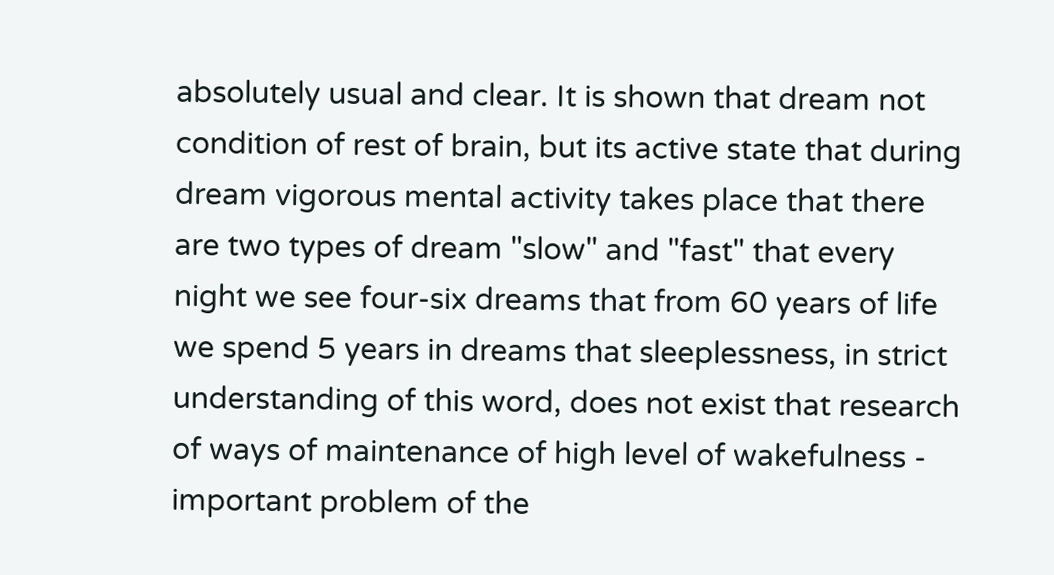absolutely usual and clear. It is shown that dream not condition of rest of brain, but its active state that during dream vigorous mental activity takes place that there are two types of dream "slow" and "fast" that every night we see four-six dreams that from 60 years of life we spend 5 years in dreams that sleeplessness, in strict understanding of this word, does not exist that research of ways of maintenance of high level of wakefulness - important problem of the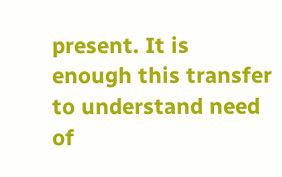present. It is enough this transfer to understand need of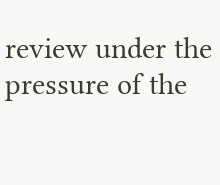review under the pressure of the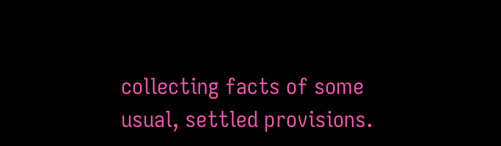collecting facts of some usual, settled provisions.